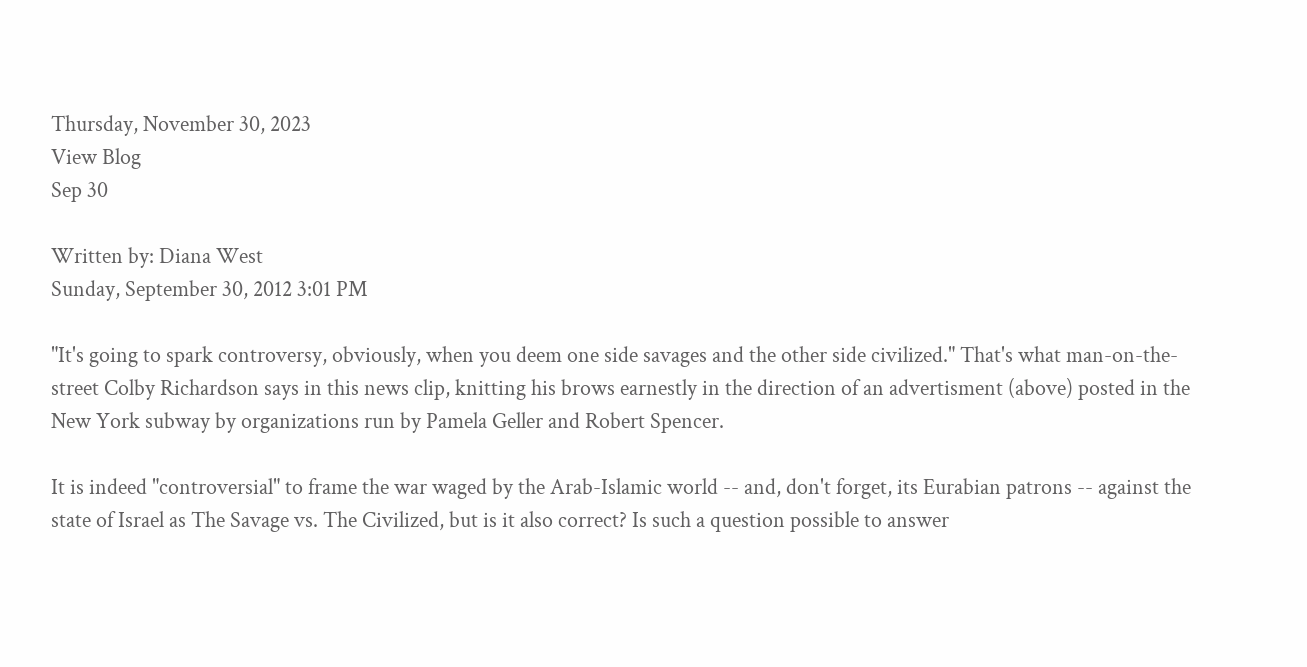Thursday, November 30, 2023
View Blog
Sep 30

Written by: Diana West
Sunday, September 30, 2012 3:01 PM

"It's going to spark controversy, obviously, when you deem one side savages and the other side civilized." That's what man-on-the-street Colby Richardson says in this news clip, knitting his brows earnestly in the direction of an advertisment (above) posted in the New York subway by organizations run by Pamela Geller and Robert Spencer.

It is indeed "controversial" to frame the war waged by the Arab-Islamic world -- and, don't forget, its Eurabian patrons -- against the state of Israel as The Savage vs. The Civilized, but is it also correct? Is such a question possible to answer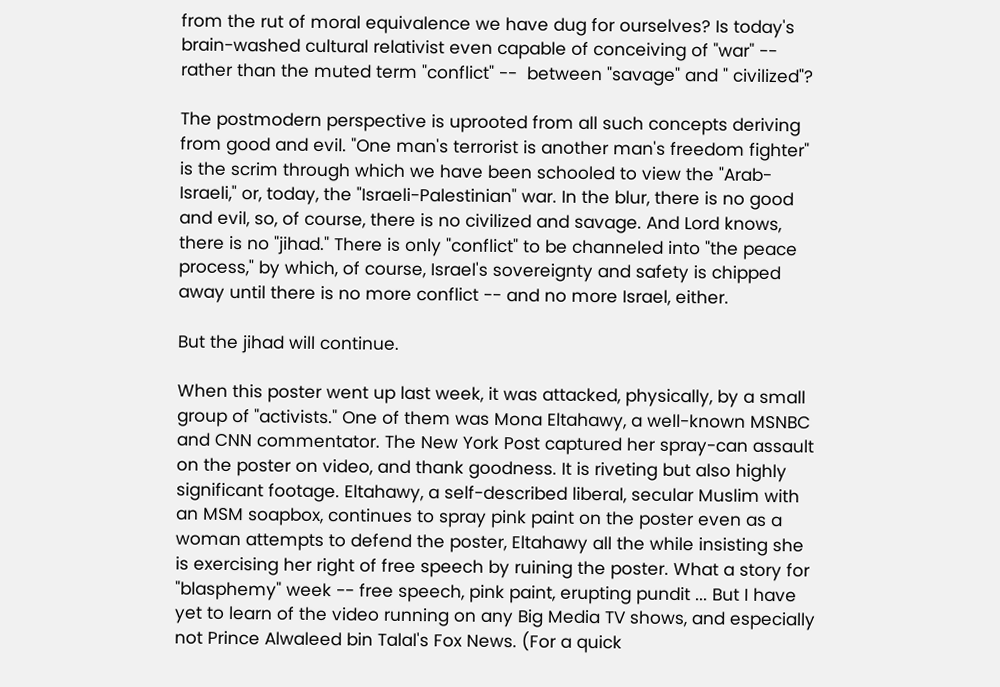from the rut of moral equivalence we have dug for ourselves? Is today's brain-washed cultural relativist even capable of conceiving of "war" -- rather than the muted term "conflict" --  between "savage" and " civilized"?

The postmodern perspective is uprooted from all such concepts deriving from good and evil. "One man's terrorist is another man's freedom fighter" is the scrim through which we have been schooled to view the "Arab-Israeli," or, today, the "Israeli-Palestinian" war. In the blur, there is no good and evil, so, of course, there is no civilized and savage. And Lord knows, there is no "jihad." There is only "conflict" to be channeled into "the peace process," by which, of course, Israel's sovereignty and safety is chipped away until there is no more conflict -- and no more Israel, either.

But the jihad will continue.

When this poster went up last week, it was attacked, physically, by a small group of "activists." One of them was Mona Eltahawy, a well-known MSNBC and CNN commentator. The New York Post captured her spray-can assault on the poster on video, and thank goodness. It is riveting but also highly significant footage. Eltahawy, a self-described liberal, secular Muslim with an MSM soapbox, continues to spray pink paint on the poster even as a woman attempts to defend the poster, Eltahawy all the while insisting she is exercising her right of free speech by ruining the poster. What a story for "blasphemy" week -- free speech, pink paint, erupting pundit ... But I have yet to learn of the video running on any Big Media TV shows, and especially not Prince Alwaleed bin Talal's Fox News. (For a quick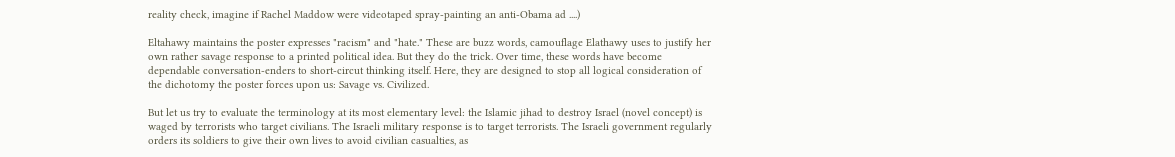reality check, imagine if Rachel Maddow were videotaped spray-painting an anti-Obama ad ....)

Eltahawy maintains the poster expresses "racism" and "hate." These are buzz words, camouflage Elathawy uses to justify her own rather savage response to a printed political idea. But they do the trick. Over time, these words have become dependable conversation-enders to short-circut thinking itself. Here, they are designed to stop all logical consideration of the dichotomy the poster forces upon us: Savage vs. Civilized.

But let us try to evaluate the terminology at its most elementary level: the Islamic jihad to destroy Israel (novel concept) is waged by terrorists who target civilians. The Israeli military response is to target terrorists. The Israeli government regularly orders its soldiers to give their own lives to avoid civilian casualties, as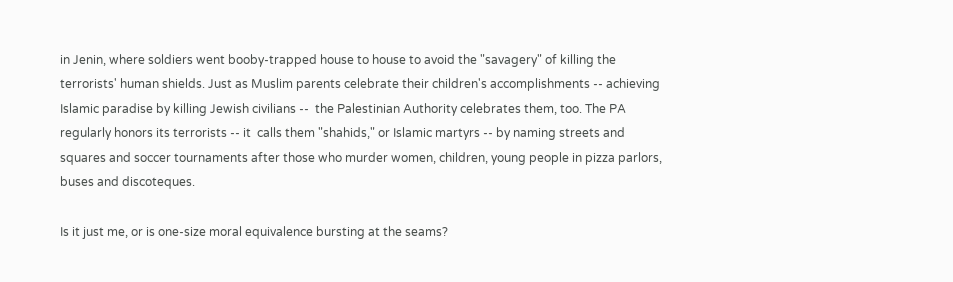in Jenin, where soldiers went booby-trapped house to house to avoid the "savagery" of killing the terrorists' human shields. Just as Muslim parents celebrate their children's accomplishments -- achieving Islamic paradise by killing Jewish civilians --  the Palestinian Authority celebrates them, too. The PA regularly honors its terrorists -- it  calls them "shahids," or Islamic martyrs -- by naming streets and squares and soccer tournaments after those who murder women, children, young people in pizza parlors, buses and discoteques.

Is it just me, or is one-size moral equivalence bursting at the seams?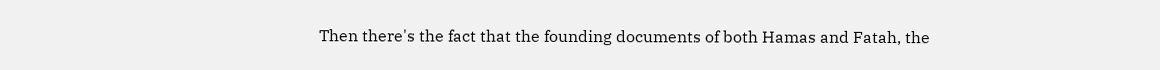Then there's the fact that the founding documents of both Hamas and Fatah, the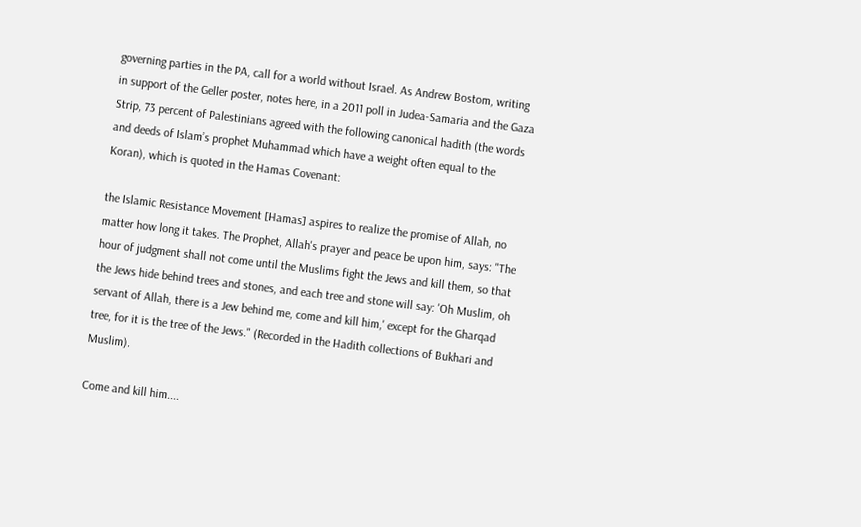governing parties in the PA, call for a world without Israel. As Andrew Bostom, writing in support of the Geller poster, notes here, in a 2011 poll in Judea-Samaria and the Gaza Strip, 73 percent of Palestinians agreed with the following canonical hadith (the words and deeds of Islam’s prophet Muhammad which have a weight often equal to the Koran), which is quoted in the Hamas Covenant:

the Islamic Resistance Movement [Hamas] aspires to realize the promise of Allah, no matter how long it takes. The Prophet, Allah's prayer and peace be upon him, says: "The hour of judgment shall not come until the Muslims fight the Jews and kill them, so that the Jews hide behind trees and stones, and each tree and stone will say: 'Oh Muslim, oh servant of Allah, there is a Jew behind me, come and kill him,' except for the Gharqad tree, for it is the tree of the Jews." (Recorded in the Hadith collections of Bukhari and Muslim).

Come and kill him....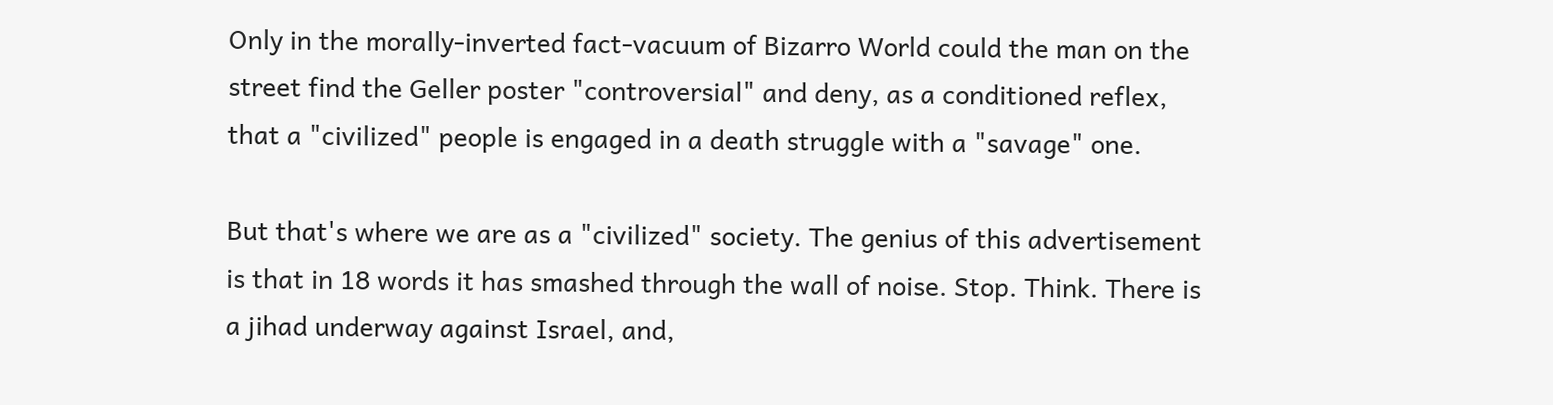Only in the morally-inverted fact-vacuum of Bizarro World could the man on the street find the Geller poster "controversial" and deny, as a conditioned reflex, that a "civilized" people is engaged in a death struggle with a "savage" one.

But that's where we are as a "civilized" society. The genius of this advertisement is that in 18 words it has smashed through the wall of noise. Stop. Think. There is a jihad underway against Israel, and,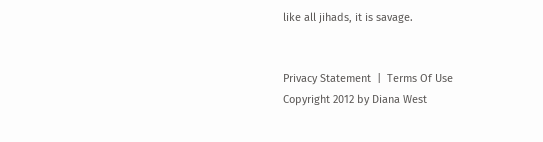like all jihads, it is savage.


Privacy Statement  |  Terms Of Use
Copyright 2012 by Diana West